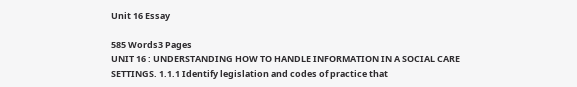Unit 16 Essay

585 Words3 Pages
UNIT 16 : UNDERSTANDING HOW TO HANDLE INFORMATION IN A SOCIAL CARE SETTINGS. 1.1.1 Identify legislation and codes of practice that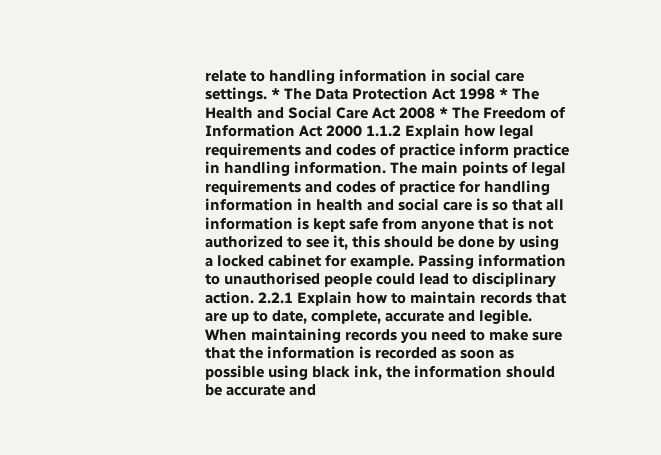relate to handling information in social care settings. * The Data Protection Act 1998 * The Health and Social Care Act 2008 * The Freedom of Information Act 2000 1.1.2 Explain how legal requirements and codes of practice inform practice in handling information. The main points of legal requirements and codes of practice for handling information in health and social care is so that all information is kept safe from anyone that is not authorized to see it, this should be done by using a locked cabinet for example. Passing information to unauthorised people could lead to disciplinary action. 2.2.1 Explain how to maintain records that are up to date, complete, accurate and legible. When maintaining records you need to make sure that the information is recorded as soon as possible using black ink, the information should be accurate and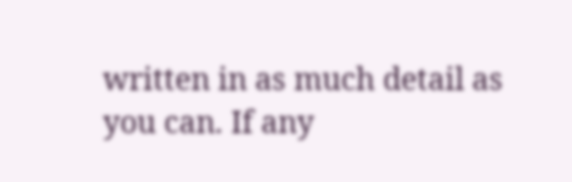written in as much detail as you can. If any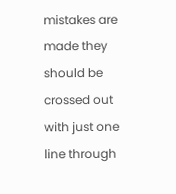mistakes are made they should be crossed out with just one line through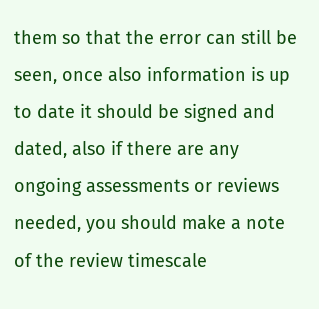them so that the error can still be seen, once also information is up to date it should be signed and dated, also if there are any ongoing assessments or reviews needed, you should make a note of the review timescale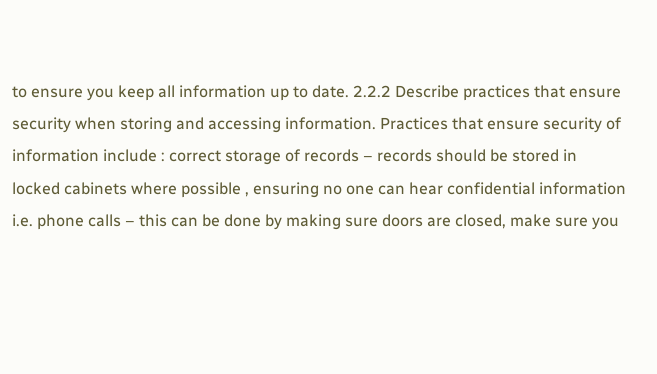to ensure you keep all information up to date. 2.2.2 Describe practices that ensure security when storing and accessing information. Practices that ensure security of information include : correct storage of records – records should be stored in locked cabinets where possible , ensuring no one can hear confidential information i.e. phone calls – this can be done by making sure doors are closed, make sure you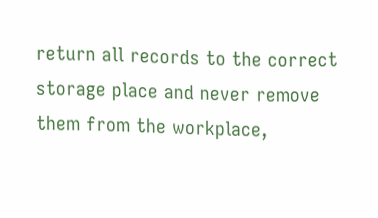return all records to the correct storage place and never remove them from the workplace,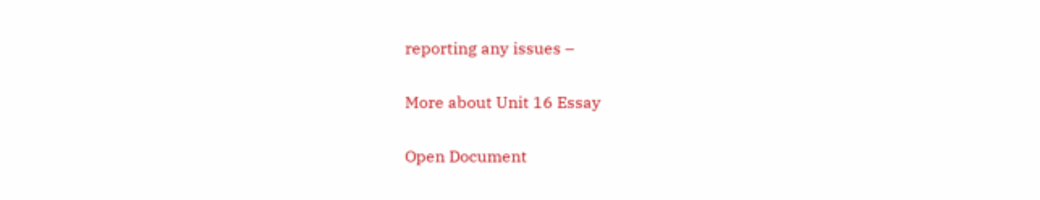reporting any issues –

More about Unit 16 Essay

Open Document